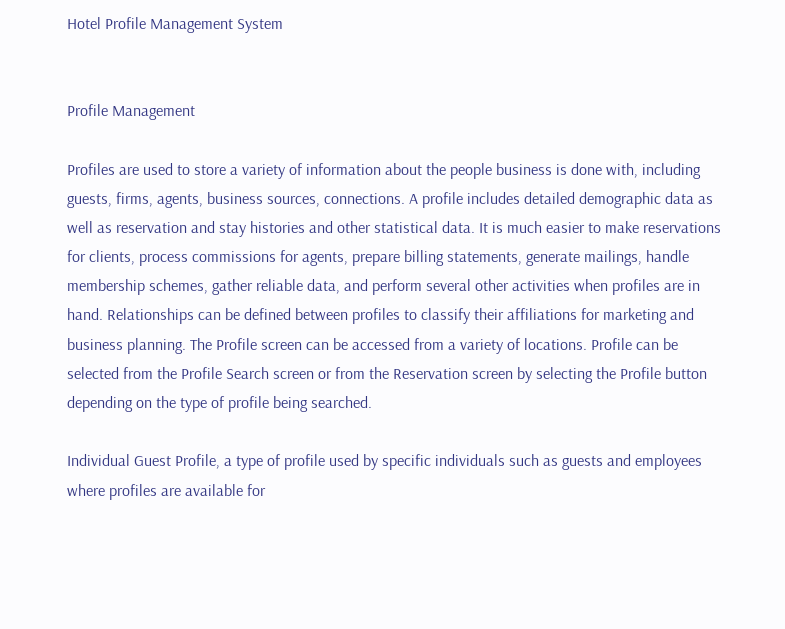Hotel Profile Management System


Profile Management

Profiles are used to store a variety of information about the people business is done with, including guests, firms, agents, business sources, connections. A profile includes detailed demographic data as well as reservation and stay histories and other statistical data. It is much easier to make reservations for clients, process commissions for agents, prepare billing statements, generate mailings, handle membership schemes, gather reliable data, and perform several other activities when profiles are in hand. Relationships can be defined between profiles to classify their affiliations for marketing and business planning. The Profile screen can be accessed from a variety of locations. Profile can be selected from the Profile Search screen or from the Reservation screen by selecting the Profile button depending on the type of profile being searched.

Individual Guest Profile, a type of profile used by specific individuals such as guests and employees where profiles are available for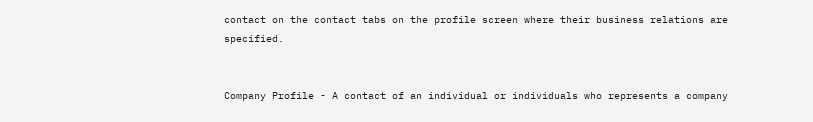contact on the contact tabs on the profile screen where their business relations are specified.


Company Profile - A contact of an individual or individuals who represents a company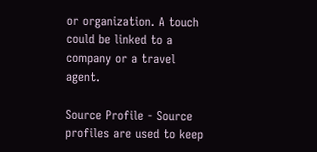or organization. A touch could be linked to a company or a travel agent.

Source Profile - Source profiles are used to keep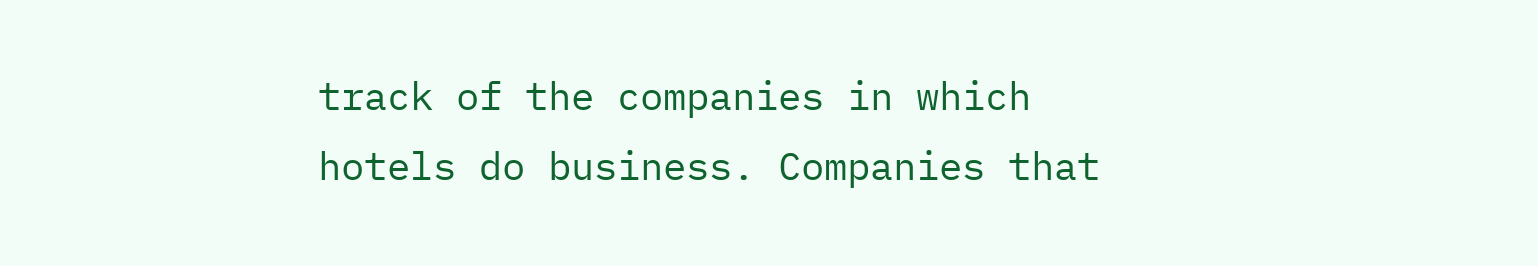track of the companies in which hotels do business. Companies that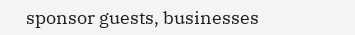sponsor guests, businesses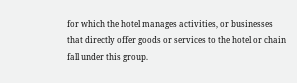for which the hotel manages activities, or businesses that directly offer goods or services to the hotel or chain fall under this group.